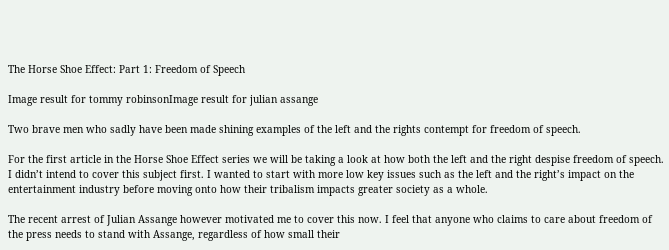The Horse Shoe Effect: Part 1: Freedom of Speech

Image result for tommy robinsonImage result for julian assange

Two brave men who sadly have been made shining examples of the left and the rights contempt for freedom of speech.

For the first article in the Horse Shoe Effect series we will be taking a look at how both the left and the right despise freedom of speech. I didn’t intend to cover this subject first. I wanted to start with more low key issues such as the left and the right’s impact on the entertainment industry before moving onto how their tribalism impacts greater society as a whole.

The recent arrest of Julian Assange however motivated me to cover this now. I feel that anyone who claims to care about freedom of the press needs to stand with Assange, regardless of how small their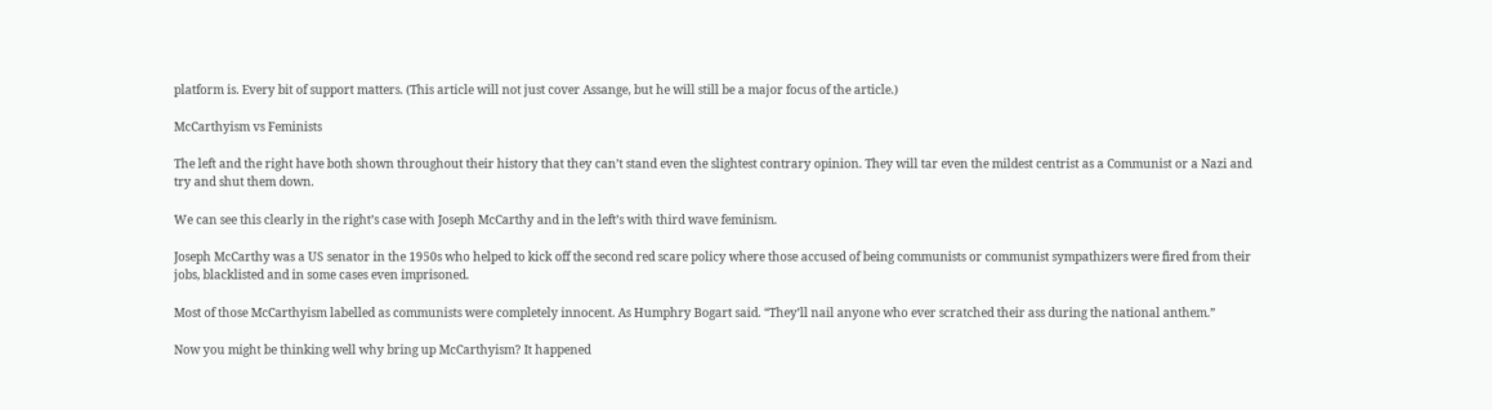platform is. Every bit of support matters. (This article will not just cover Assange, but he will still be a major focus of the article.)

McCarthyism vs Feminists

The left and the right have both shown throughout their history that they can’t stand even the slightest contrary opinion. They will tar even the mildest centrist as a Communist or a Nazi and try and shut them down.

We can see this clearly in the right’s case with Joseph McCarthy and in the left’s with third wave feminism.

Joseph McCarthy was a US senator in the 1950s who helped to kick off the second red scare policy where those accused of being communists or communist sympathizers were fired from their jobs, blacklisted and in some cases even imprisoned.

Most of those McCarthyism labelled as communists were completely innocent. As Humphry Bogart said. “They’ll nail anyone who ever scratched their ass during the national anthem.”

Now you might be thinking well why bring up McCarthyism? It happened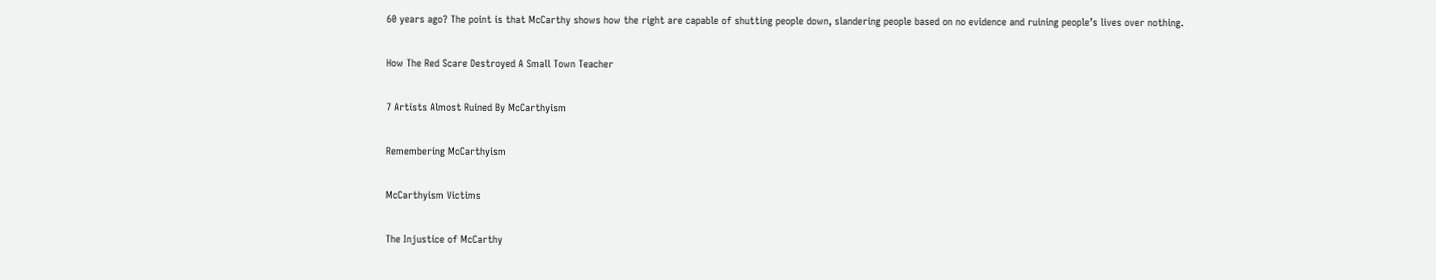60 years ago? The point is that McCarthy shows how the right are capable of shutting people down, slandering people based on no evidence and ruining people’s lives over nothing.

How The Red Scare Destroyed A Small Town Teacher

7 Artists Almost Ruined By McCarthyism

Remembering McCarthyism

McCarthyism Victims

The Injustice of McCarthy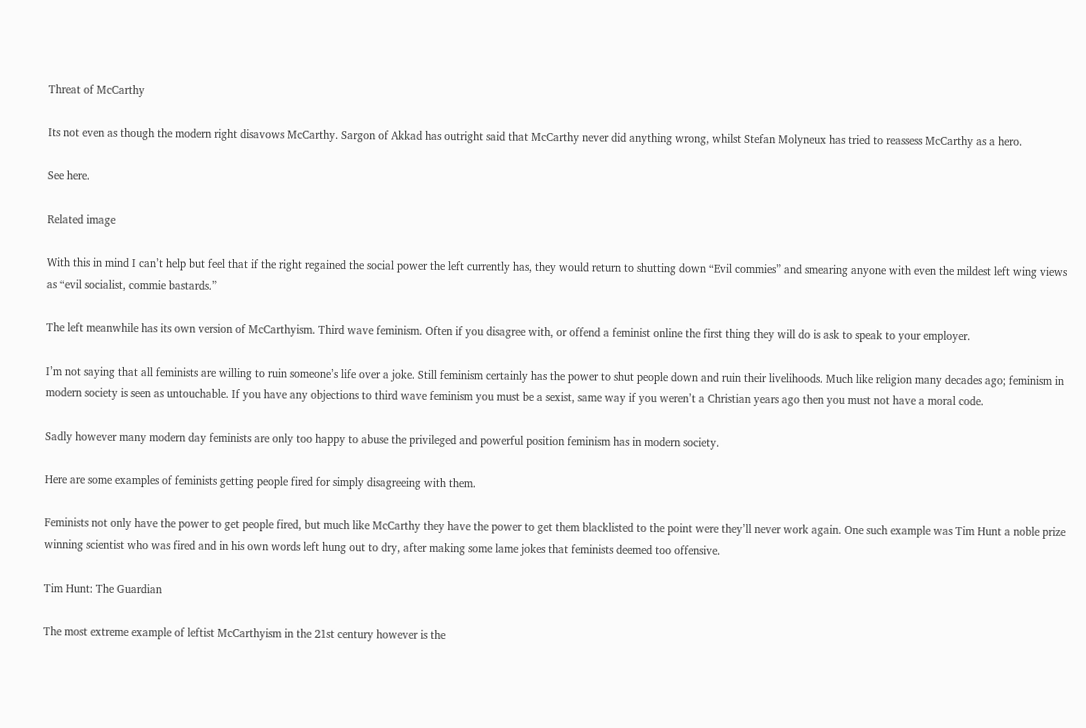Threat of McCarthy

Its not even as though the modern right disavows McCarthy. Sargon of Akkad has outright said that McCarthy never did anything wrong, whilst Stefan Molyneux has tried to reassess McCarthy as a hero.

See here.

Related image

With this in mind I can’t help but feel that if the right regained the social power the left currently has, they would return to shutting down “Evil commies” and smearing anyone with even the mildest left wing views as “evil socialist, commie bastards.”

The left meanwhile has its own version of McCarthyism. Third wave feminism. Often if you disagree with, or offend a feminist online the first thing they will do is ask to speak to your employer.

I’m not saying that all feminists are willing to ruin someone’s life over a joke. Still feminism certainly has the power to shut people down and ruin their livelihoods. Much like religion many decades ago; feminism in modern society is seen as untouchable. If you have any objections to third wave feminism you must be a sexist, same way if you weren’t a Christian years ago then you must not have a moral code.

Sadly however many modern day feminists are only too happy to abuse the privileged and powerful position feminism has in modern society.

Here are some examples of feminists getting people fired for simply disagreeing with them.

Feminists not only have the power to get people fired, but much like McCarthy they have the power to get them blacklisted to the point were they’ll never work again. One such example was Tim Hunt a noble prize winning scientist who was fired and in his own words left hung out to dry, after making some lame jokes that feminists deemed too offensive.

Tim Hunt: The Guardian

The most extreme example of leftist McCarthyism in the 21st century however is the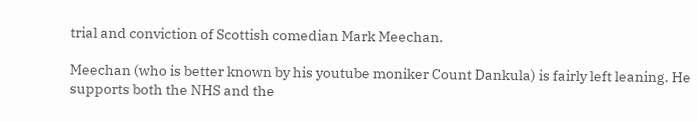trial and conviction of Scottish comedian Mark Meechan.

Meechan (who is better known by his youtube moniker Count Dankula) is fairly left leaning. He supports both the NHS and the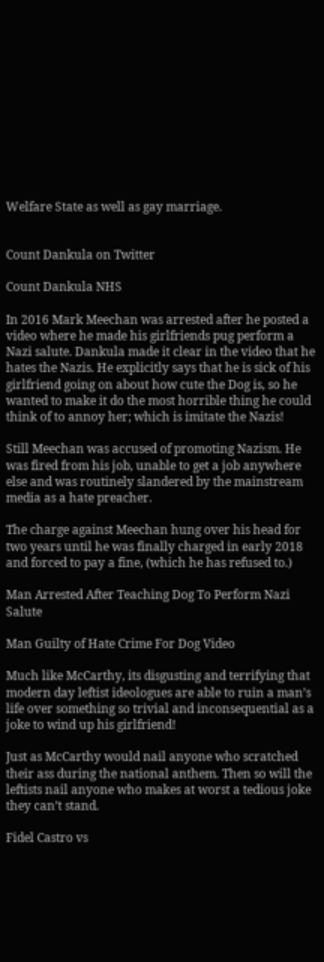Welfare State as well as gay marriage.


Count Dankula on Twitter

Count Dankula NHS

In 2016 Mark Meechan was arrested after he posted a video where he made his girlfriends pug perform a Nazi salute. Dankula made it clear in the video that he hates the Nazis. He explicitly says that he is sick of his girlfriend going on about how cute the Dog is, so he wanted to make it do the most horrible thing he could think of to annoy her; which is imitate the Nazis!

Still Meechan was accused of promoting Nazism. He was fired from his job, unable to get a job anywhere else and was routinely slandered by the mainstream media as a hate preacher.

The charge against Meechan hung over his head for two years until he was finally charged in early 2018 and forced to pay a fine, (which he has refused to.)

Man Arrested After Teaching Dog To Perform Nazi Salute

Man Guilty of Hate Crime For Dog Video

Much like McCarthy, its disgusting and terrifying that modern day leftist ideologues are able to ruin a man’s life over something so trivial and inconsequential as a joke to wind up his girlfriend!

Just as McCarthy would nail anyone who scratched their ass during the national anthem. Then so will the leftists nail anyone who makes at worst a tedious joke they can’t stand.

Fidel Castro vs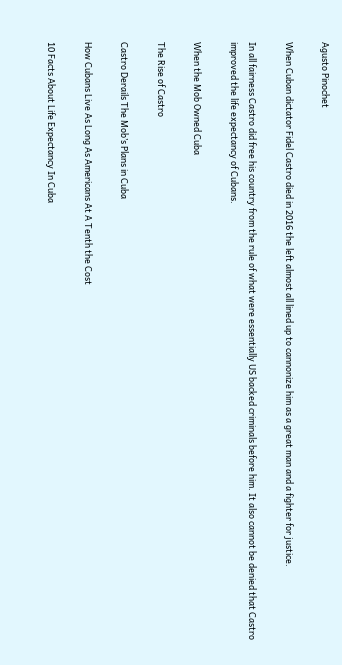Agusto Pinochet

When Cuban dictator Fidel Castro died in 2016 the left almost all lined up to cannonize him as a great man and a fighter for justice.

In all fairness Castro did free his country from the rule of what were essentially US backed criminals before him. It also cannot be denied that Castro improved the life expectancy of Cubans.

When the Mob Owned Cuba

The Rise of Castro

Castro Derails The Mob’s Plans in Cuba

How Cubans Live As Long As Americans At A Tenth the Cost

10 Facts About Life Expectancy In Cuba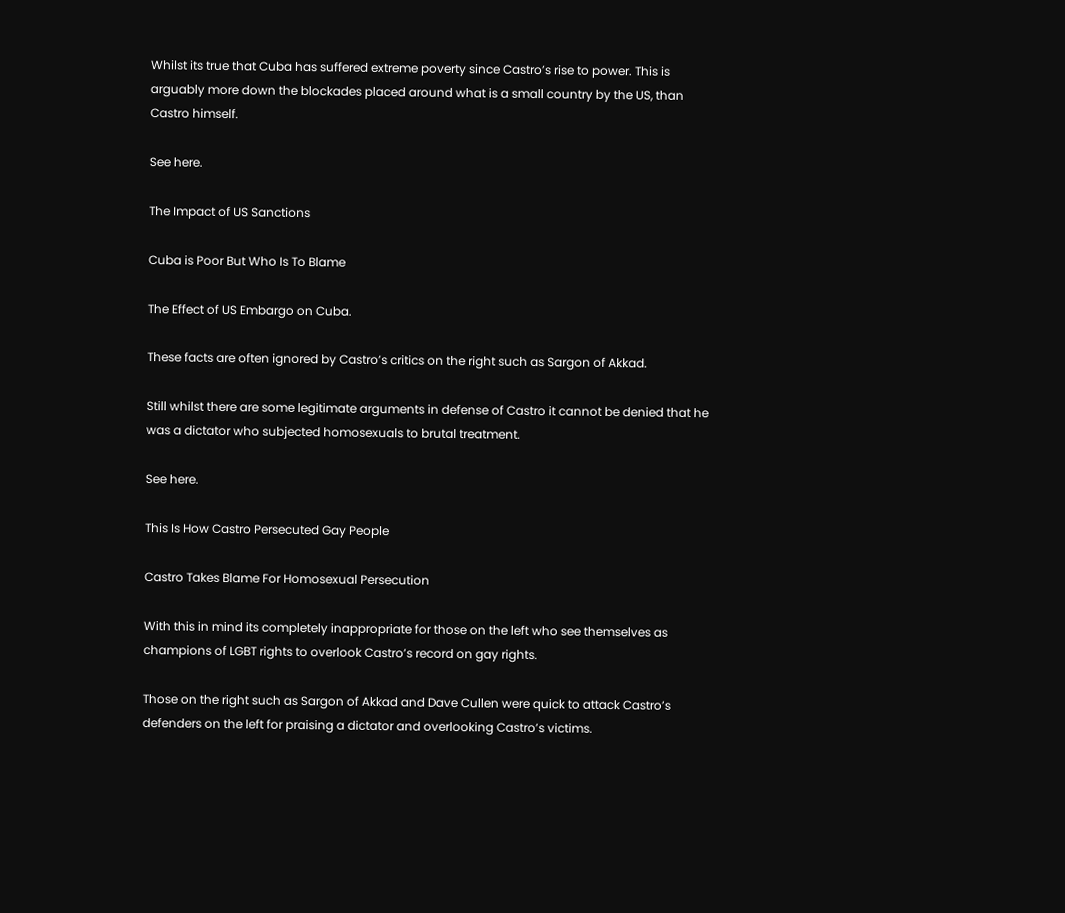Whilst its true that Cuba has suffered extreme poverty since Castro’s rise to power. This is arguably more down the blockades placed around what is a small country by the US, than Castro himself.

See here.

The Impact of US Sanctions

Cuba is Poor But Who Is To Blame

The Effect of US Embargo on Cuba.

These facts are often ignored by Castro’s critics on the right such as Sargon of Akkad.

Still whilst there are some legitimate arguments in defense of Castro it cannot be denied that he was a dictator who subjected homosexuals to brutal treatment.

See here.

This Is How Castro Persecuted Gay People

Castro Takes Blame For Homosexual Persecution

With this in mind its completely inappropriate for those on the left who see themselves as champions of LGBT rights to overlook Castro’s record on gay rights.

Those on the right such as Sargon of Akkad and Dave Cullen were quick to attack Castro’s defenders on the left for praising a dictator and overlooking Castro’s victims.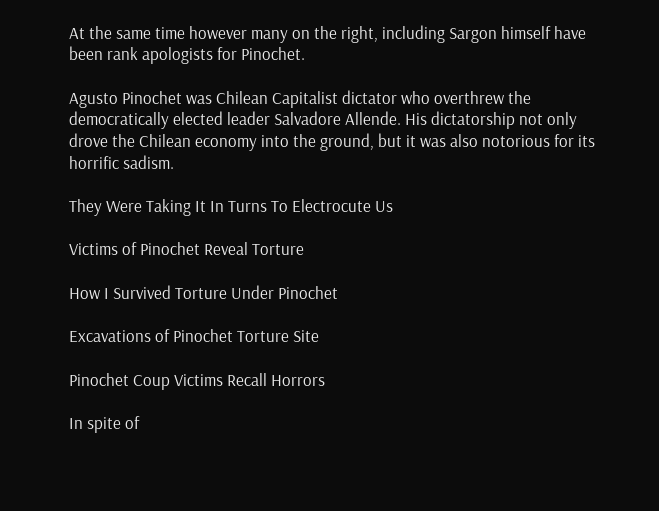At the same time however many on the right, including Sargon himself have been rank apologists for Pinochet.

Agusto Pinochet was Chilean Capitalist dictator who overthrew the democratically elected leader Salvadore Allende. His dictatorship not only drove the Chilean economy into the ground, but it was also notorious for its horrific sadism.

They Were Taking It In Turns To Electrocute Us

Victims of Pinochet Reveal Torture

How I Survived Torture Under Pinochet

Excavations of Pinochet Torture Site

Pinochet Coup Victims Recall Horrors

In spite of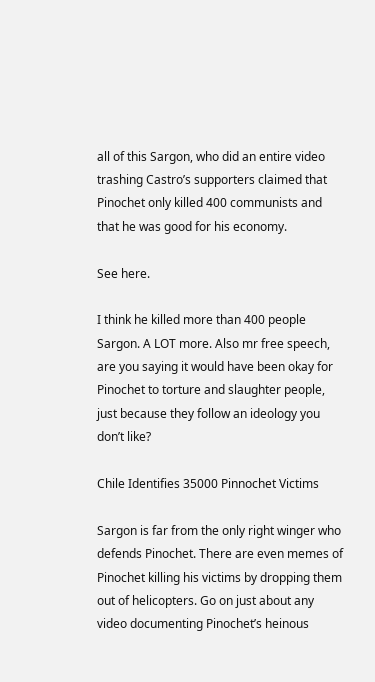all of this Sargon, who did an entire video trashing Castro’s supporters claimed that Pinochet only killed 400 communists and that he was good for his economy.

See here.

I think he killed more than 400 people Sargon. A LOT more. Also mr free speech, are you saying it would have been okay for Pinochet to torture and slaughter people, just because they follow an ideology you don’t like?

Chile Identifies 35000 Pinnochet Victims

Sargon is far from the only right winger who defends Pinochet. There are even memes of Pinochet killing his victims by dropping them out of helicopters. Go on just about any video documenting Pinochet’s heinous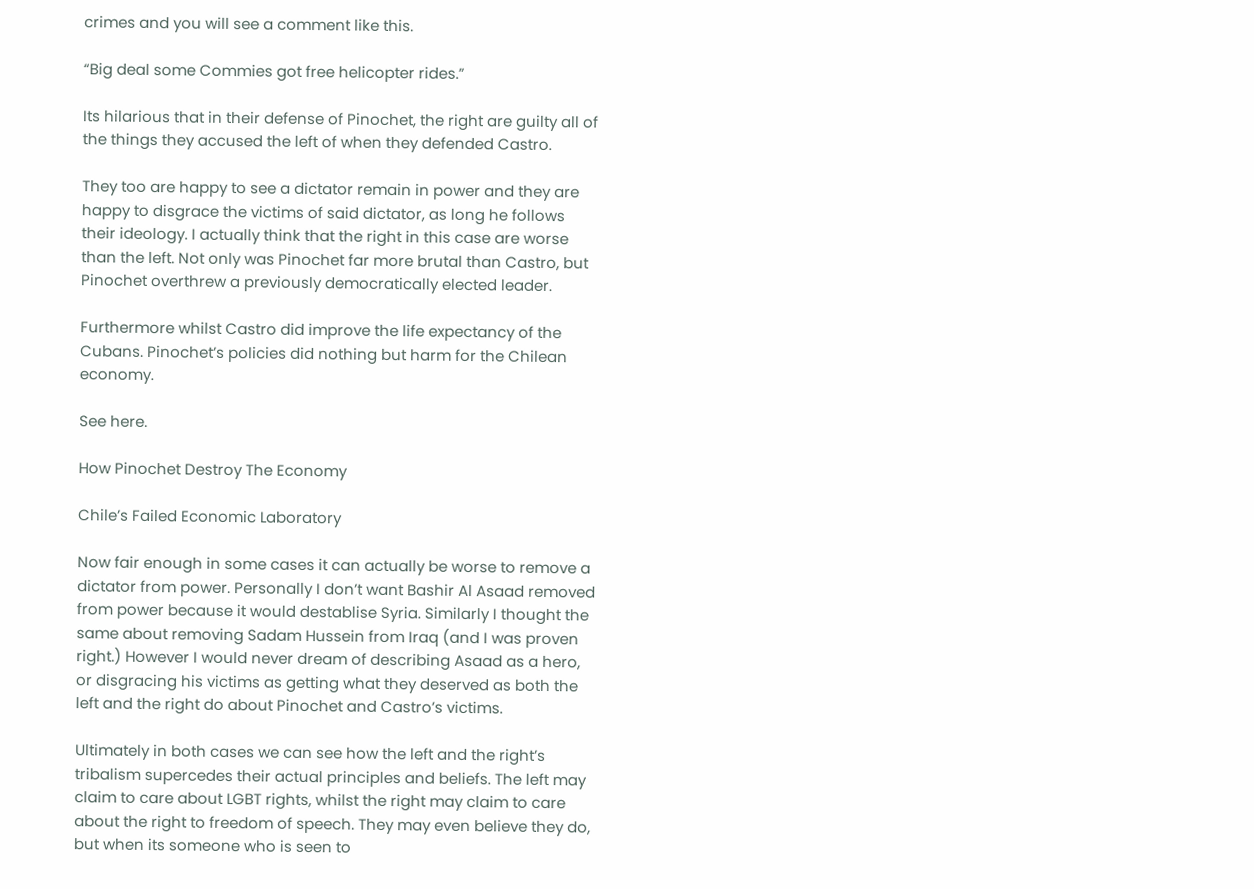crimes and you will see a comment like this.

“Big deal some Commies got free helicopter rides.”

Its hilarious that in their defense of Pinochet, the right are guilty all of the things they accused the left of when they defended Castro.

They too are happy to see a dictator remain in power and they are happy to disgrace the victims of said dictator, as long he follows their ideology. I actually think that the right in this case are worse than the left. Not only was Pinochet far more brutal than Castro, but Pinochet overthrew a previously democratically elected leader.

Furthermore whilst Castro did improve the life expectancy of the Cubans. Pinochet’s policies did nothing but harm for the Chilean economy.

See here.

How Pinochet Destroy The Economy

Chile’s Failed Economic Laboratory

Now fair enough in some cases it can actually be worse to remove a dictator from power. Personally I don’t want Bashir Al Asaad removed from power because it would destablise Syria. Similarly I thought the same about removing Sadam Hussein from Iraq (and I was proven right.) However I would never dream of describing Asaad as a hero, or disgracing his victims as getting what they deserved as both the left and the right do about Pinochet and Castro’s victims.

Ultimately in both cases we can see how the left and the right’s tribalism supercedes their actual principles and beliefs. The left may claim to care about LGBT rights, whilst the right may claim to care about the right to freedom of speech. They may even believe they do, but when its someone who is seen to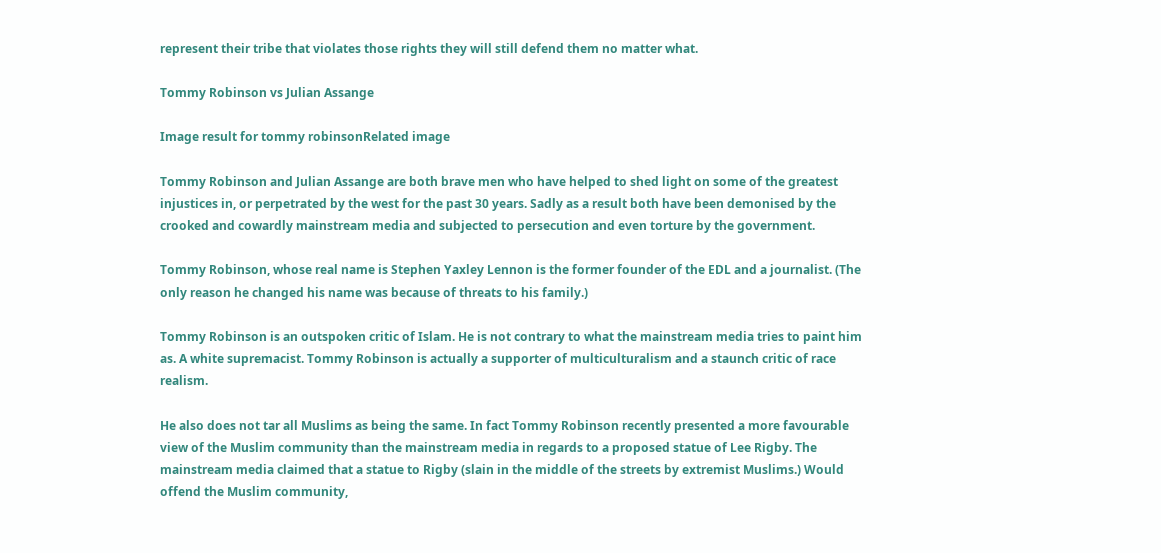represent their tribe that violates those rights they will still defend them no matter what.

Tommy Robinson vs Julian Assange

Image result for tommy robinsonRelated image

Tommy Robinson and Julian Assange are both brave men who have helped to shed light on some of the greatest injustices in, or perpetrated by the west for the past 30 years. Sadly as a result both have been demonised by the crooked and cowardly mainstream media and subjected to persecution and even torture by the government.

Tommy Robinson, whose real name is Stephen Yaxley Lennon is the former founder of the EDL and a journalist. (The only reason he changed his name was because of threats to his family.)

Tommy Robinson is an outspoken critic of Islam. He is not contrary to what the mainstream media tries to paint him as. A white supremacist. Tommy Robinson is actually a supporter of multiculturalism and a staunch critic of race realism.

He also does not tar all Muslims as being the same. In fact Tommy Robinson recently presented a more favourable view of the Muslim community than the mainstream media in regards to a proposed statue of Lee Rigby. The mainstream media claimed that a statue to Rigby (slain in the middle of the streets by extremist Muslims.) Would offend the Muslim community,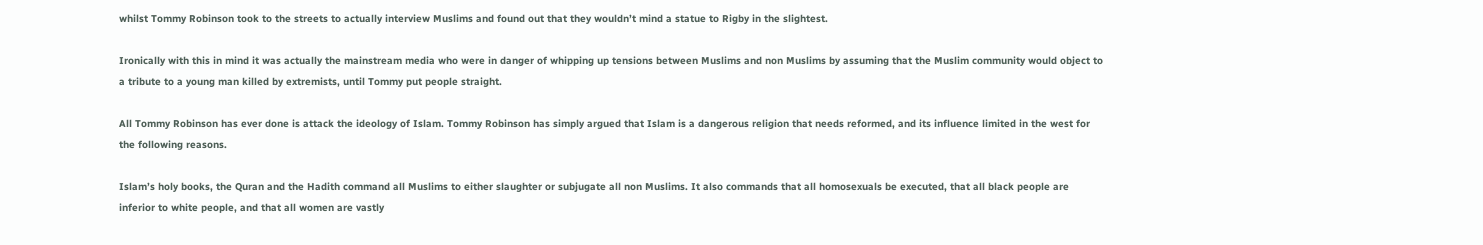whilst Tommy Robinson took to the streets to actually interview Muslims and found out that they wouldn’t mind a statue to Rigby in the slightest.

Ironically with this in mind it was actually the mainstream media who were in danger of whipping up tensions between Muslims and non Muslims by assuming that the Muslim community would object to a tribute to a young man killed by extremists, until Tommy put people straight.

All Tommy Robinson has ever done is attack the ideology of Islam. Tommy Robinson has simply argued that Islam is a dangerous religion that needs reformed, and its influence limited in the west for the following reasons.

Islam’s holy books, the Quran and the Hadith command all Muslims to either slaughter or subjugate all non Muslims. It also commands that all homosexuals be executed, that all black people are inferior to white people, and that all women are vastly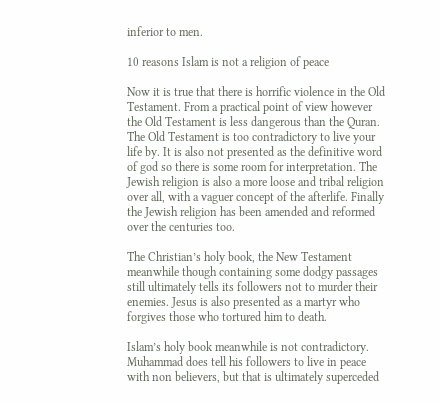inferior to men.

10 reasons Islam is not a religion of peace

Now it is true that there is horrific violence in the Old Testament. From a practical point of view however the Old Testament is less dangerous than the Quran. The Old Testament is too contradictory to live your life by. It is also not presented as the definitive word of god so there is some room for interpretation. The Jewish religion is also a more loose and tribal religion over all, with a vaguer concept of the afterlife. Finally the Jewish religion has been amended and reformed over the centuries too.

The Christian’s holy book, the New Testament meanwhile though containing some dodgy passages still ultimately tells its followers not to murder their enemies. Jesus is also presented as a martyr who forgives those who tortured him to death.

Islam’s holy book meanwhile is not contradictory. Muhammad does tell his followers to live in peace with non believers, but that is ultimately superceded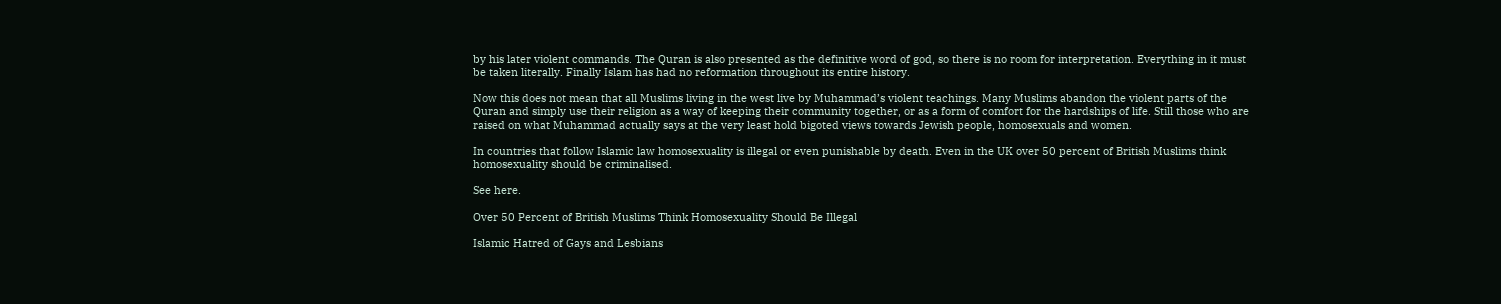by his later violent commands. The Quran is also presented as the definitive word of god, so there is no room for interpretation. Everything in it must be taken literally. Finally Islam has had no reformation throughout its entire history.

Now this does not mean that all Muslims living in the west live by Muhammad’s violent teachings. Many Muslims abandon the violent parts of the Quran and simply use their religion as a way of keeping their community together, or as a form of comfort for the hardships of life. Still those who are raised on what Muhammad actually says at the very least hold bigoted views towards Jewish people, homosexuals and women.

In countries that follow Islamic law homosexuality is illegal or even punishable by death. Even in the UK over 50 percent of British Muslims think homosexuality should be criminalised.

See here.

Over 50 Percent of British Muslims Think Homosexuality Should Be Illegal

Islamic Hatred of Gays and Lesbians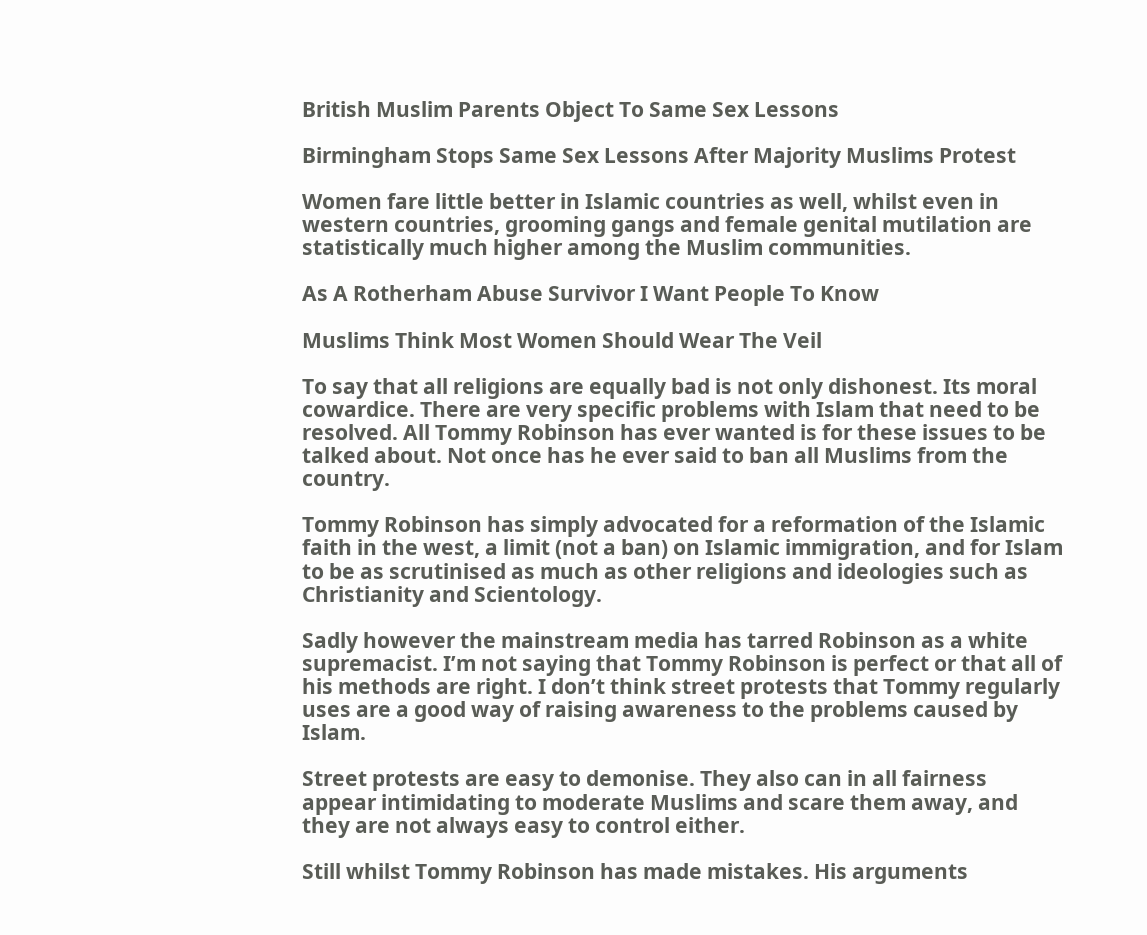British Muslim Parents Object To Same Sex Lessons

Birmingham Stops Same Sex Lessons After Majority Muslims Protest

Women fare little better in Islamic countries as well, whilst even in western countries, grooming gangs and female genital mutilation are statistically much higher among the Muslim communities.

As A Rotherham Abuse Survivor I Want People To Know

Muslims Think Most Women Should Wear The Veil

To say that all religions are equally bad is not only dishonest. Its moral cowardice. There are very specific problems with Islam that need to be resolved. All Tommy Robinson has ever wanted is for these issues to be talked about. Not once has he ever said to ban all Muslims from the country.

Tommy Robinson has simply advocated for a reformation of the Islamic faith in the west, a limit (not a ban) on Islamic immigration, and for Islam to be as scrutinised as much as other religions and ideologies such as Christianity and Scientology.

Sadly however the mainstream media has tarred Robinson as a white supremacist. I’m not saying that Tommy Robinson is perfect or that all of his methods are right. I don’t think street protests that Tommy regularly uses are a good way of raising awareness to the problems caused by Islam.

Street protests are easy to demonise. They also can in all fairness appear intimidating to moderate Muslims and scare them away, and they are not always easy to control either.

Still whilst Tommy Robinson has made mistakes. His arguments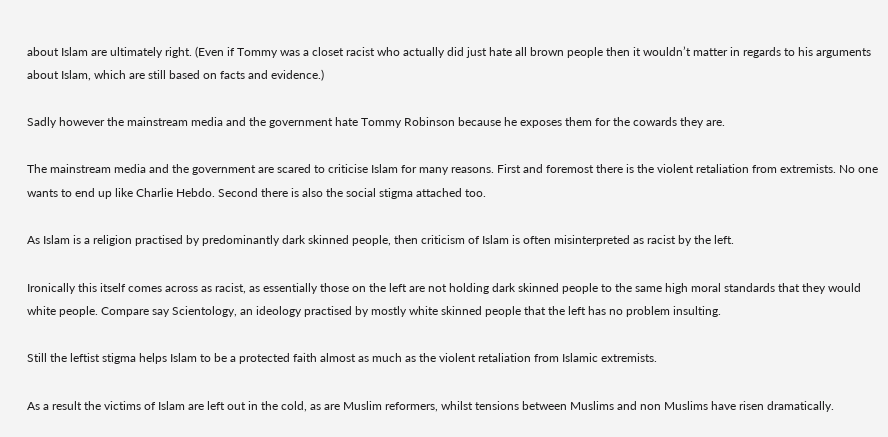about Islam are ultimately right. (Even if Tommy was a closet racist who actually did just hate all brown people then it wouldn’t matter in regards to his arguments about Islam, which are still based on facts and evidence.)

Sadly however the mainstream media and the government hate Tommy Robinson because he exposes them for the cowards they are.

The mainstream media and the government are scared to criticise Islam for many reasons. First and foremost there is the violent retaliation from extremists. No one wants to end up like Charlie Hebdo. Second there is also the social stigma attached too.

As Islam is a religion practised by predominantly dark skinned people, then criticism of Islam is often misinterpreted as racist by the left.

Ironically this itself comes across as racist, as essentially those on the left are not holding dark skinned people to the same high moral standards that they would white people. Compare say Scientology, an ideology practised by mostly white skinned people that the left has no problem insulting.

Still the leftist stigma helps Islam to be a protected faith almost as much as the violent retaliation from Islamic extremists.

As a result the victims of Islam are left out in the cold, as are Muslim reformers, whilst tensions between Muslims and non Muslims have risen dramatically.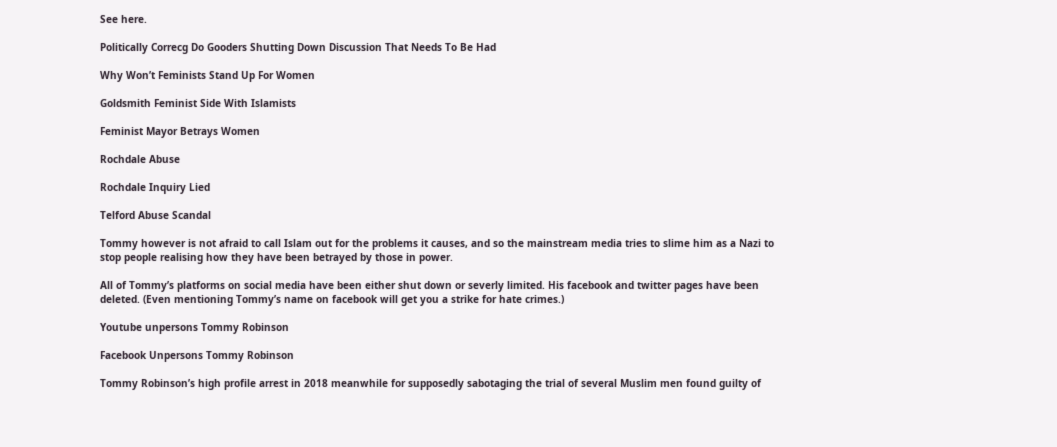See here.

Politically Correcg Do Gooders Shutting Down Discussion That Needs To Be Had

Why Won’t Feminists Stand Up For Women

Goldsmith Feminist Side With Islamists

Feminist Mayor Betrays Women

Rochdale Abuse

Rochdale Inquiry Lied

Telford Abuse Scandal

Tommy however is not afraid to call Islam out for the problems it causes, and so the mainstream media tries to slime him as a Nazi to stop people realising how they have been betrayed by those in power.

All of Tommy’s platforms on social media have been either shut down or severly limited. His facebook and twitter pages have been deleted. (Even mentioning Tommy’s name on facebook will get you a strike for hate crimes.)

Youtube unpersons Tommy Robinson

Facebook Unpersons Tommy Robinson

Tommy Robinson’s high profile arrest in 2018 meanwhile for supposedly sabotaging the trial of several Muslim men found guilty of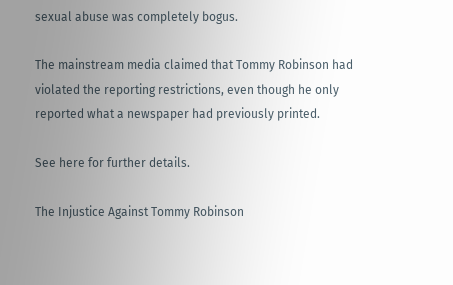sexual abuse was completely bogus.

The mainstream media claimed that Tommy Robinson had violated the reporting restrictions, even though he only reported what a newspaper had previously printed.

See here for further details.

The Injustice Against Tommy Robinson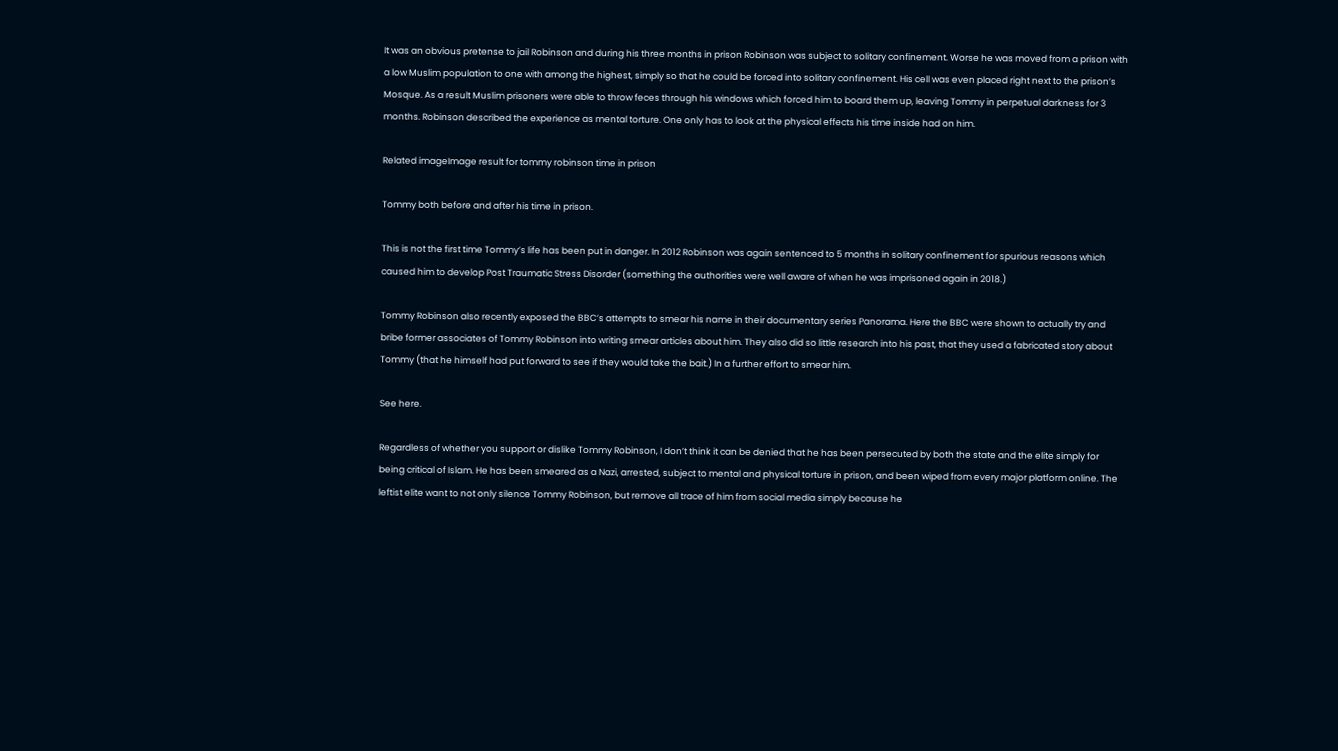It was an obvious pretense to jail Robinson and during his three months in prison Robinson was subject to solitary confinement. Worse he was moved from a prison with a low Muslim population to one with among the highest, simply so that he could be forced into solitary confinement. His cell was even placed right next to the prison’s Mosque. As a result Muslim prisoners were able to throw feces through his windows which forced him to board them up, leaving Tommy in perpetual darkness for 3 months. Robinson described the experience as mental torture. One only has to look at the physical effects his time inside had on him.

Related imageImage result for tommy robinson time in prison

Tommy both before and after his time in prison.

This is not the first time Tommy’s life has been put in danger. In 2012 Robinson was again sentenced to 5 months in solitary confinement for spurious reasons which caused him to develop Post Traumatic Stress Disorder (something the authorities were well aware of when he was imprisoned again in 2018.)

Tommy Robinson also recently exposed the BBC’s attempts to smear his name in their documentary series Panorama. Here the BBC were shown to actually try and bribe former associates of Tommy Robinson into writing smear articles about him. They also did so little research into his past, that they used a fabricated story about Tommy (that he himself had put forward to see if they would take the bait.) In a further effort to smear him.

See here.

Regardless of whether you support or dislike Tommy Robinson, I don’t think it can be denied that he has been persecuted by both the state and the elite simply for being critical of Islam. He has been smeared as a Nazi, arrested, subject to mental and physical torture in prison, and been wiped from every major platform online. The leftist elite want to not only silence Tommy Robinson, but remove all trace of him from social media simply because he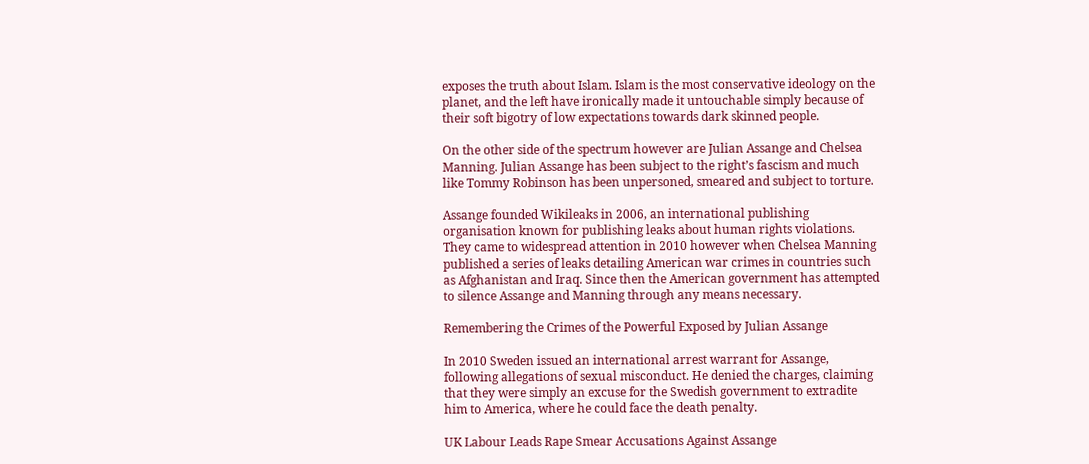exposes the truth about Islam. Islam is the most conservative ideology on the planet, and the left have ironically made it untouchable simply because of their soft bigotry of low expectations towards dark skinned people.

On the other side of the spectrum however are Julian Assange and Chelsea Manning. Julian Assange has been subject to the right’s fascism and much like Tommy Robinson has been unpersoned, smeared and subject to torture.

Assange founded Wikileaks in 2006, an international publishing organisation known for publishing leaks about human rights violations. They came to widespread attention in 2010 however when Chelsea Manning published a series of leaks detailing American war crimes in countries such as Afghanistan and Iraq. Since then the American government has attempted to silence Assange and Manning through any means necessary.

Remembering the Crimes of the Powerful Exposed by Julian Assange

In 2010 Sweden issued an international arrest warrant for Assange, following allegations of sexual misconduct. He denied the charges, claiming that they were simply an excuse for the Swedish government to extradite him to America, where he could face the death penalty.

UK Labour Leads Rape Smear Accusations Against Assange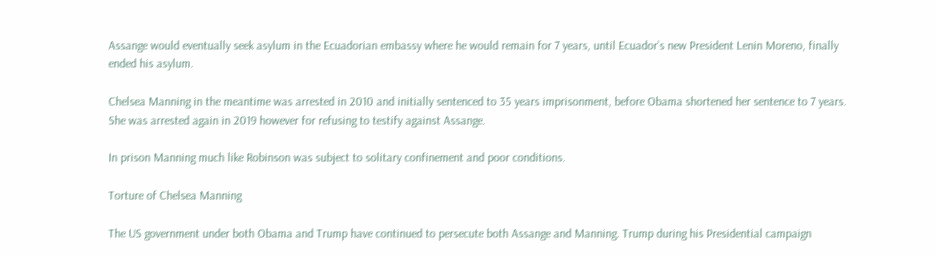Assange would eventually seek asylum in the Ecuadorian embassy where he would remain for 7 years, until Ecuador’s new President Lenin Moreno, finally ended his asylum.

Chelsea Manning in the meantime was arrested in 2010 and initially sentenced to 35 years imprisonment, before Obama shortened her sentence to 7 years. She was arrested again in 2019 however for refusing to testify against Assange.

In prison Manning much like Robinson was subject to solitary confinement and poor conditions.

Torture of Chelsea Manning

The US government under both Obama and Trump have continued to persecute both Assange and Manning. Trump during his Presidential campaign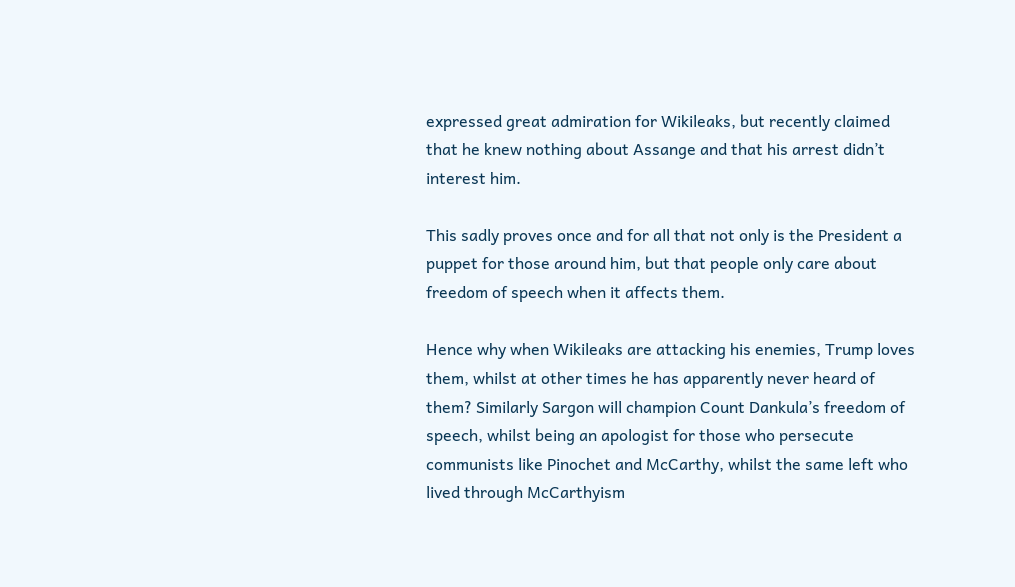expressed great admiration for Wikileaks, but recently claimed that he knew nothing about Assange and that his arrest didn’t interest him.

This sadly proves once and for all that not only is the President a puppet for those around him, but that people only care about freedom of speech when it affects them.

Hence why when Wikileaks are attacking his enemies, Trump loves them, whilst at other times he has apparently never heard of them? Similarly Sargon will champion Count Dankula’s freedom of speech, whilst being an apologist for those who persecute communists like Pinochet and McCarthy, whilst the same left who lived through McCarthyism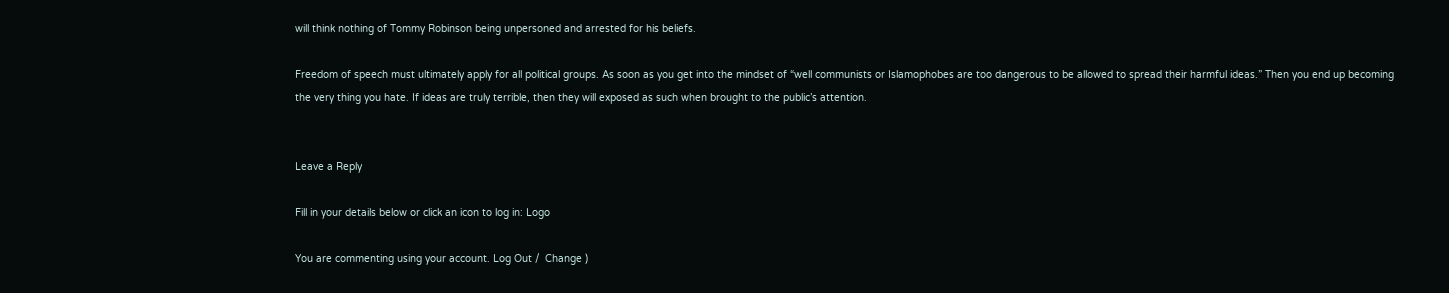will think nothing of Tommy Robinson being unpersoned and arrested for his beliefs.

Freedom of speech must ultimately apply for all political groups. As soon as you get into the mindset of “well communists or Islamophobes are too dangerous to be allowed to spread their harmful ideas.” Then you end up becoming the very thing you hate. If ideas are truly terrible, then they will exposed as such when brought to the public’s attention.


Leave a Reply

Fill in your details below or click an icon to log in: Logo

You are commenting using your account. Log Out /  Change )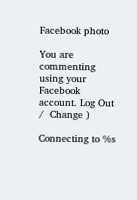Facebook photo

You are commenting using your Facebook account. Log Out /  Change )

Connecting to %s